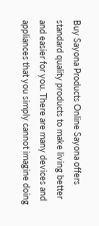Buy Sayona Products Online Sayona offers standard quality products to make living better and easier for you. There are many devices and appliances that you simply cannot imagine doing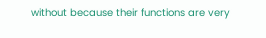without because their functions are very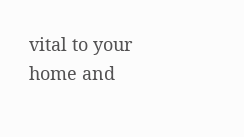vital to your home and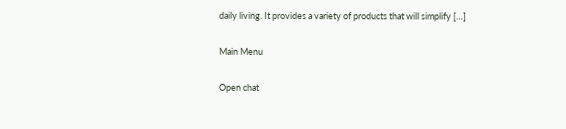daily living. It provides a variety of products that will simplify […]

Main Menu

Open chat